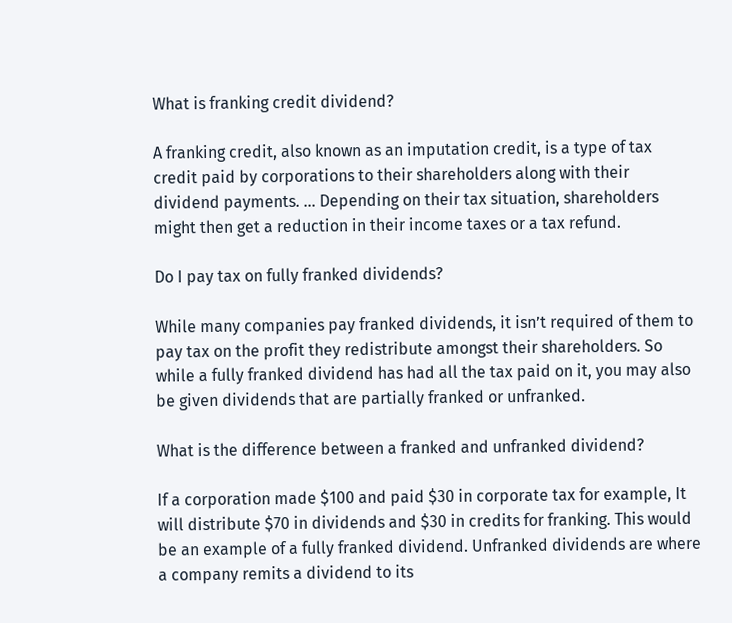What is franking credit dividend?

A franking credit, also known as an imputation credit, is a type of tax credit paid by corporations to their shareholders along with their dividend payments. … Depending on their tax situation, shareholders might then get a reduction in their income taxes or a tax refund.

Do I pay tax on fully franked dividends?

While many companies pay franked dividends, it isn’t required of them to pay tax on the profit they redistribute amongst their shareholders. So while a fully franked dividend has had all the tax paid on it, you may also be given dividends that are partially franked or unfranked.

What is the difference between a franked and unfranked dividend?

If a corporation made $100 and paid $30 in corporate tax for example, It will distribute $70 in dividends and $30 in credits for franking. This would be an example of a fully franked dividend. Unfranked dividends are where a company remits a dividend to its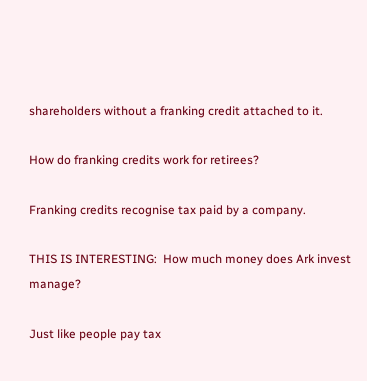shareholders without a franking credit attached to it.

How do franking credits work for retirees?

Franking credits recognise tax paid by a company.

THIS IS INTERESTING:  How much money does Ark invest manage?

Just like people pay tax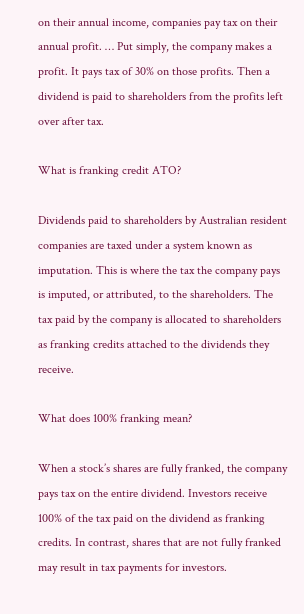on their annual income, companies pay tax on their annual profit. … Put simply, the company makes a profit. It pays tax of 30% on those profits. Then a dividend is paid to shareholders from the profits left over after tax.

What is franking credit ATO?

Dividends paid to shareholders by Australian resident companies are taxed under a system known as imputation. This is where the tax the company pays is imputed, or attributed, to the shareholders. The tax paid by the company is allocated to shareholders as franking credits attached to the dividends they receive.

What does 100% franking mean?

When a stock’s shares are fully franked, the company pays tax on the entire dividend. Investors receive 100% of the tax paid on the dividend as franking credits. In contrast, shares that are not fully franked may result in tax payments for investors.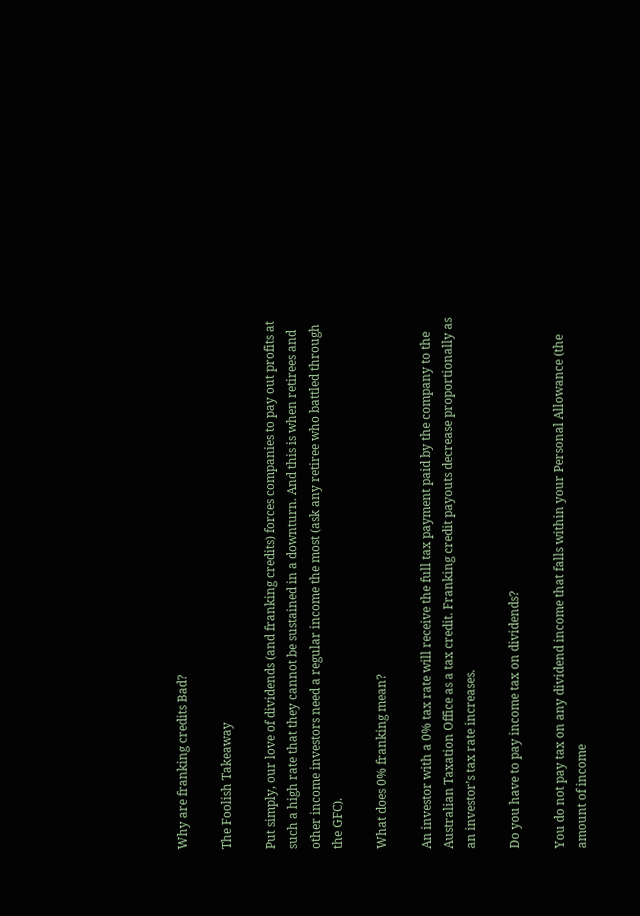Why are franking credits Bad?

The Foolish Takeaway

Put simply, our love of dividends (and franking credits) forces companies to pay out profits at such a high rate that they cannot be sustained in a downturn. And this is when retirees and other income investors need a regular income the most (ask any retiree who battled through the GFC).

What does 0% franking mean?

An investor with a 0% tax rate will receive the full tax payment paid by the company to the Australian Taxation Office as a tax credit. Franking credit payouts decrease proportionally as an investor’s tax rate increases.

Do you have to pay income tax on dividends?

You do not pay tax on any dividend income that falls within your Personal Allowance (the amount of income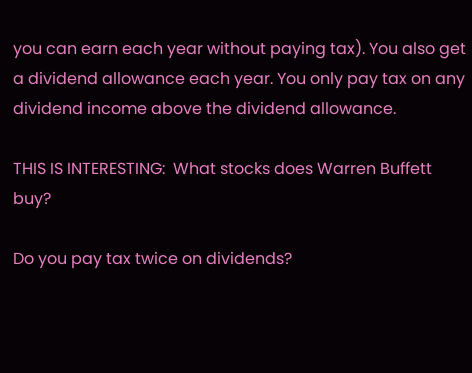you can earn each year without paying tax). You also get a dividend allowance each year. You only pay tax on any dividend income above the dividend allowance.

THIS IS INTERESTING:  What stocks does Warren Buffett buy?

Do you pay tax twice on dividends?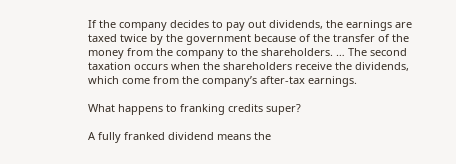If the company decides to pay out dividends, the earnings are taxed twice by the government because of the transfer of the money from the company to the shareholders. … The second taxation occurs when the shareholders receive the dividends, which come from the company’s after-tax earnings.

What happens to franking credits super?

A fully franked dividend means the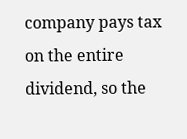company pays tax on the entire dividend, so the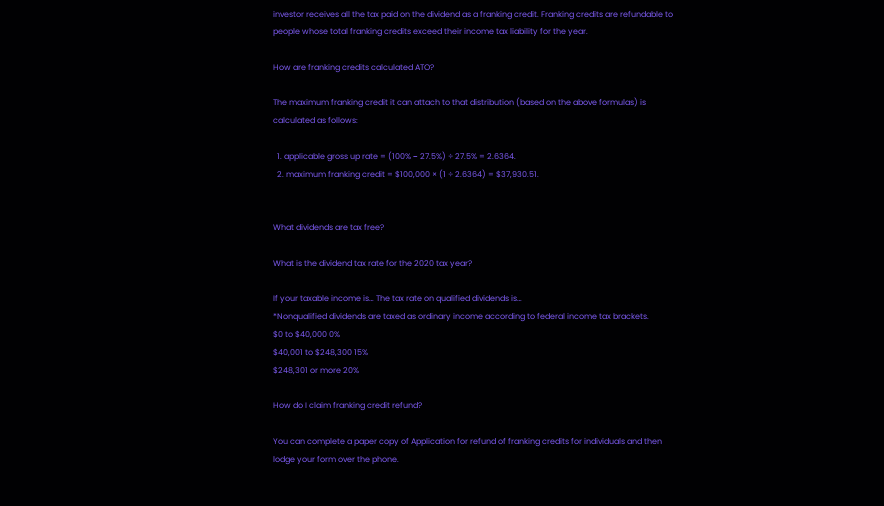investor receives all the tax paid on the dividend as a franking credit. Franking credits are refundable to people whose total franking credits exceed their income tax liability for the year.

How are franking credits calculated ATO?

The maximum franking credit it can attach to that distribution (based on the above formulas) is calculated as follows:

  1. applicable gross up rate = (100% − 27.5%) ÷ 27.5% = 2.6364.
  2. maximum franking credit = $100,000 × (1 ÷ 2.6364) = $37,930.51.


What dividends are tax free?

What is the dividend tax rate for the 2020 tax year?

If your taxable income is… The tax rate on qualified dividends is…
*Nonqualified dividends are taxed as ordinary income according to federal income tax brackets.
$0 to $40,000 0%
$40,001 to $248,300 15%
$248,301 or more 20%

How do I claim franking credit refund?

You can complete a paper copy of Application for refund of franking credits for individuals and then lodge your form over the phone.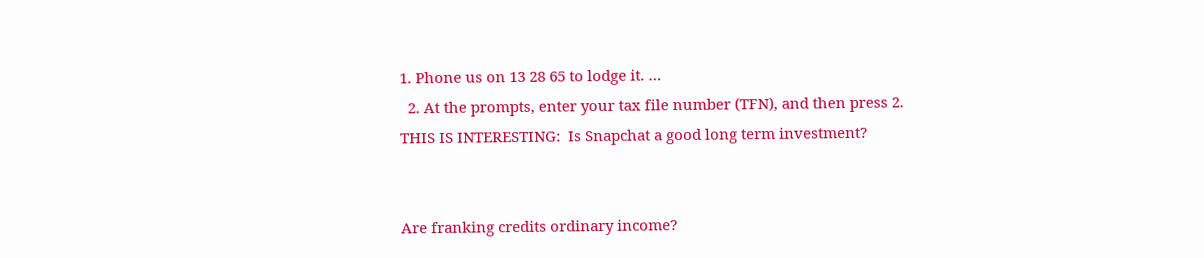1. Phone us on 13 28 65 to lodge it. …
  2. At the prompts, enter your tax file number (TFN), and then press 2.
THIS IS INTERESTING:  Is Snapchat a good long term investment?


Are franking credits ordinary income?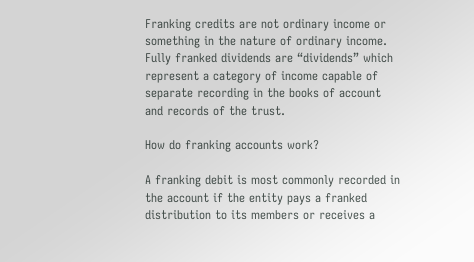Franking credits are not ordinary income or something in the nature of ordinary income. Fully franked dividends are “dividends” which represent a category of income capable of separate recording in the books of account and records of the trust.

How do franking accounts work?

A franking debit is most commonly recorded in the account if the entity pays a franked distribution to its members or receives a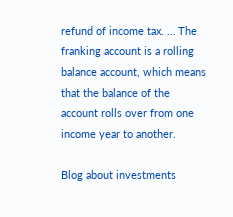refund of income tax. … The franking account is a rolling balance account, which means that the balance of the account rolls over from one income year to another.

Blog about investments